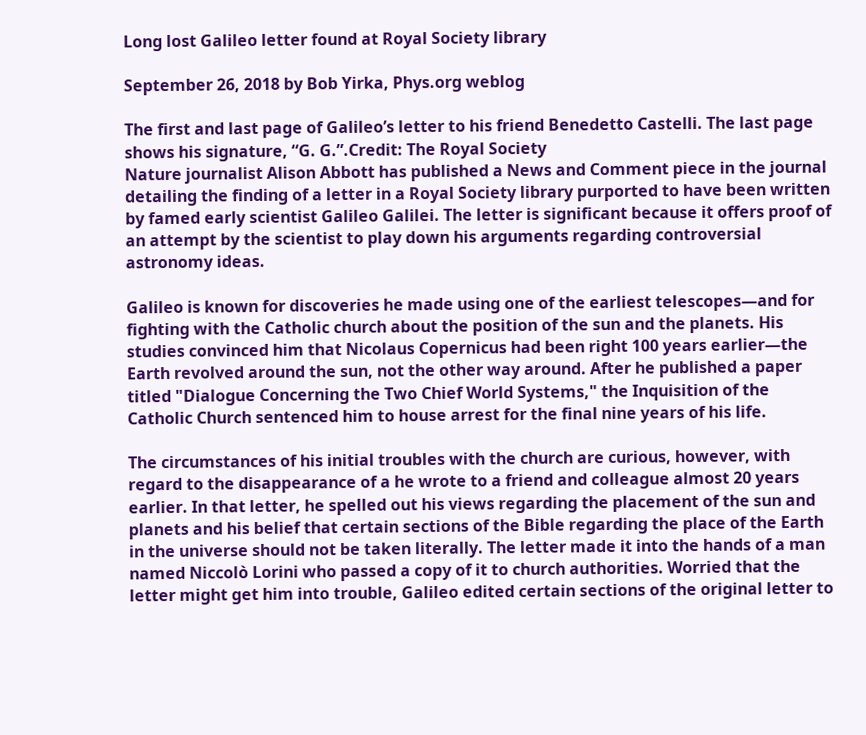Long lost Galileo letter found at Royal Society library

September 26, 2018 by Bob Yirka, Phys.org weblog

The first and last page of Galileo’s letter to his friend Benedetto Castelli. The last page shows his signature, “G. G.”.Credit: The Royal Society
Nature journalist Alison Abbott has published a News and Comment piece in the journal detailing the finding of a letter in a Royal Society library purported to have been written by famed early scientist Galileo Galilei. The letter is significant because it offers proof of an attempt by the scientist to play down his arguments regarding controversial astronomy ideas.

Galileo is known for discoveries he made using one of the earliest telescopes—and for fighting with the Catholic church about the position of the sun and the planets. His studies convinced him that Nicolaus Copernicus had been right 100 years earlier—the Earth revolved around the sun, not the other way around. After he published a paper titled "Dialogue Concerning the Two Chief World Systems," the Inquisition of the Catholic Church sentenced him to house arrest for the final nine years of his life.

The circumstances of his initial troubles with the church are curious, however, with regard to the disappearance of a he wrote to a friend and colleague almost 20 years earlier. In that letter, he spelled out his views regarding the placement of the sun and planets and his belief that certain sections of the Bible regarding the place of the Earth in the universe should not be taken literally. The letter made it into the hands of a man named Niccolò Lorini who passed a copy of it to church authorities. Worried that the letter might get him into trouble, Galileo edited certain sections of the original letter to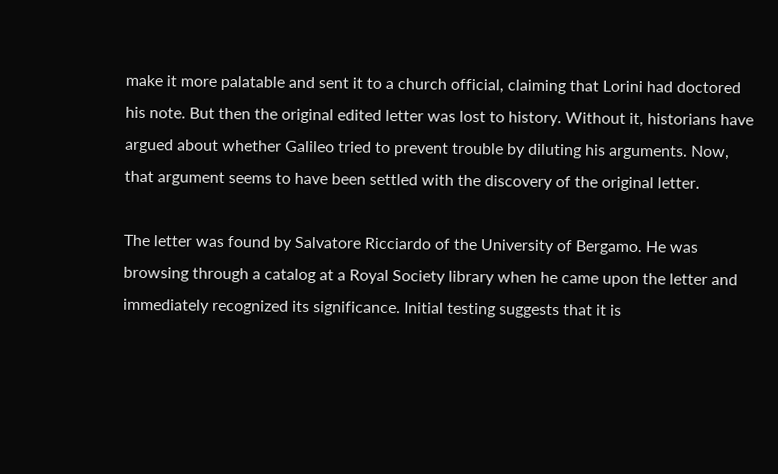make it more palatable and sent it to a church official, claiming that Lorini had doctored his note. But then the original edited letter was lost to history. Without it, historians have argued about whether Galileo tried to prevent trouble by diluting his arguments. Now, that argument seems to have been settled with the discovery of the original letter.

The letter was found by Salvatore Ricciardo of the University of Bergamo. He was browsing through a catalog at a Royal Society library when he came upon the letter and immediately recognized its significance. Initial testing suggests that it is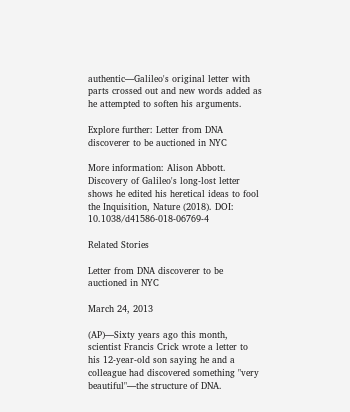authentic—Galileo's original letter with parts crossed out and new words added as he attempted to soften his arguments.

Explore further: Letter from DNA discoverer to be auctioned in NYC

More information: Alison Abbott. Discovery of Galileo's long-lost letter shows he edited his heretical ideas to fool the Inquisition, Nature (2018). DOI: 10.1038/d41586-018-06769-4

Related Stories

Letter from DNA discoverer to be auctioned in NYC

March 24, 2013

(AP)—Sixty years ago this month, scientist Francis Crick wrote a letter to his 12-year-old son saying he and a colleague had discovered something "very beautiful"—the structure of DNA.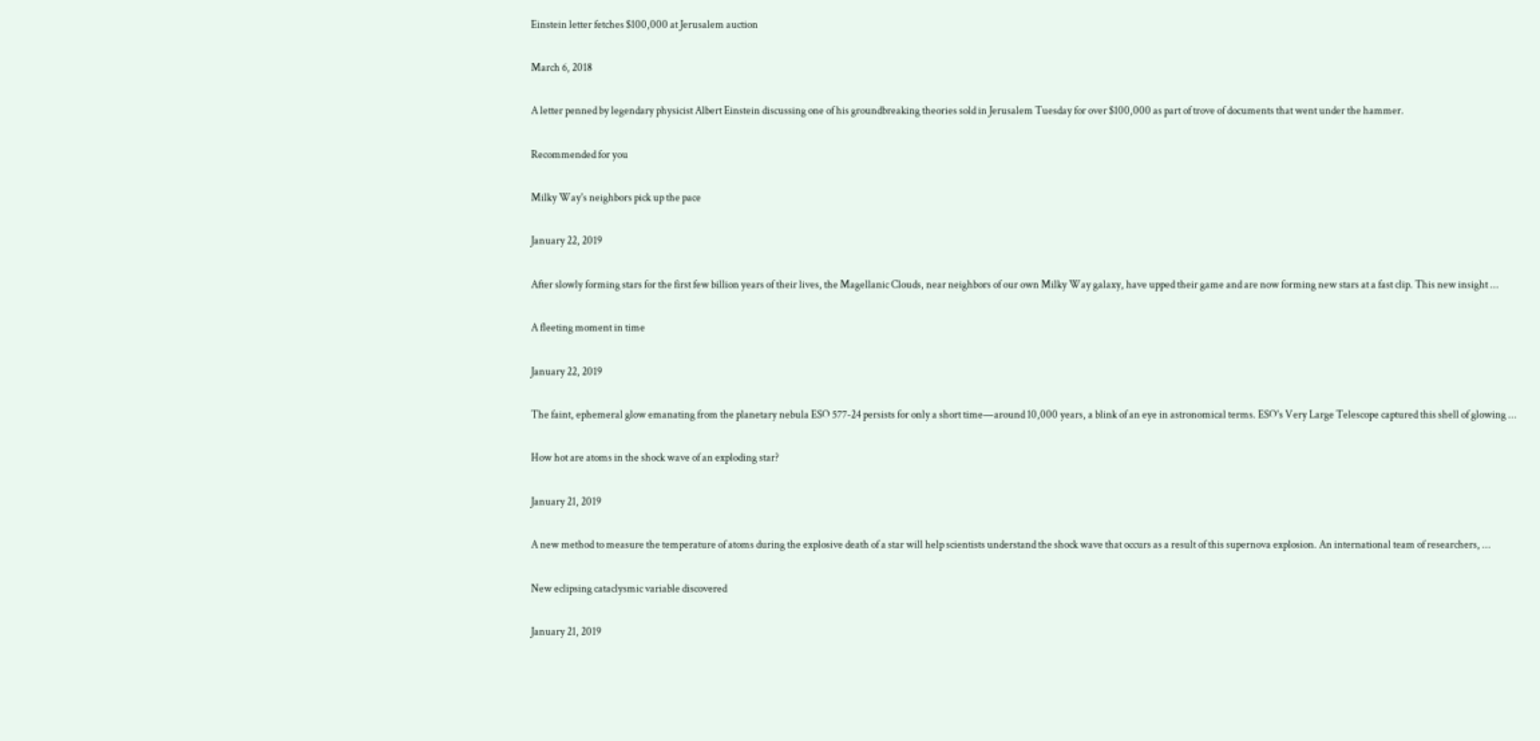Einstein letter fetches $100,000 at Jerusalem auction

March 6, 2018

A letter penned by legendary physicist Albert Einstein discussing one of his groundbreaking theories sold in Jerusalem Tuesday for over $100,000 as part of trove of documents that went under the hammer.

Recommended for you

Milky Way's neighbors pick up the pace

January 22, 2019

After slowly forming stars for the first few billion years of their lives, the Magellanic Clouds, near neighbors of our own Milky Way galaxy, have upped their game and are now forming new stars at a fast clip. This new insight ...

A fleeting moment in time

January 22, 2019

The faint, ephemeral glow emanating from the planetary nebula ESO 577-24 persists for only a short time—around 10,000 years, a blink of an eye in astronomical terms. ESO's Very Large Telescope captured this shell of glowing ...

How hot are atoms in the shock wave of an exploding star?

January 21, 2019

A new method to measure the temperature of atoms during the explosive death of a star will help scientists understand the shock wave that occurs as a result of this supernova explosion. An international team of researchers, ...

New eclipsing cataclysmic variable discovered

January 21, 2019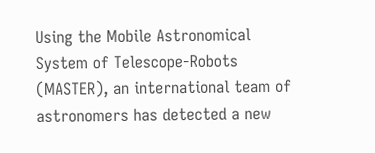Using the Mobile Astronomical System of Telescope-Robots (MASTER), an international team of astronomers has detected a new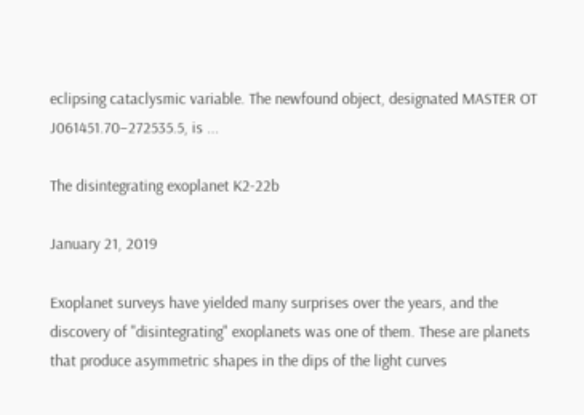eclipsing cataclysmic variable. The newfound object, designated MASTER OT J061451.70–272535.5, is ...

The disintegrating exoplanet K2-22b

January 21, 2019

Exoplanet surveys have yielded many surprises over the years, and the discovery of "disintegrating" exoplanets was one of them. These are planets that produce asymmetric shapes in the dips of the light curves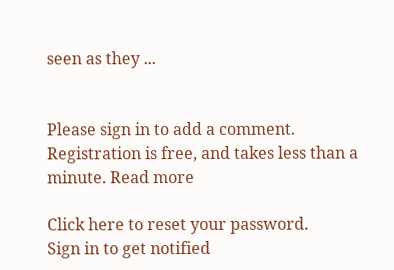seen as they ...


Please sign in to add a comment. Registration is free, and takes less than a minute. Read more

Click here to reset your password.
Sign in to get notified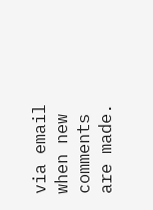via email when new comments are made.